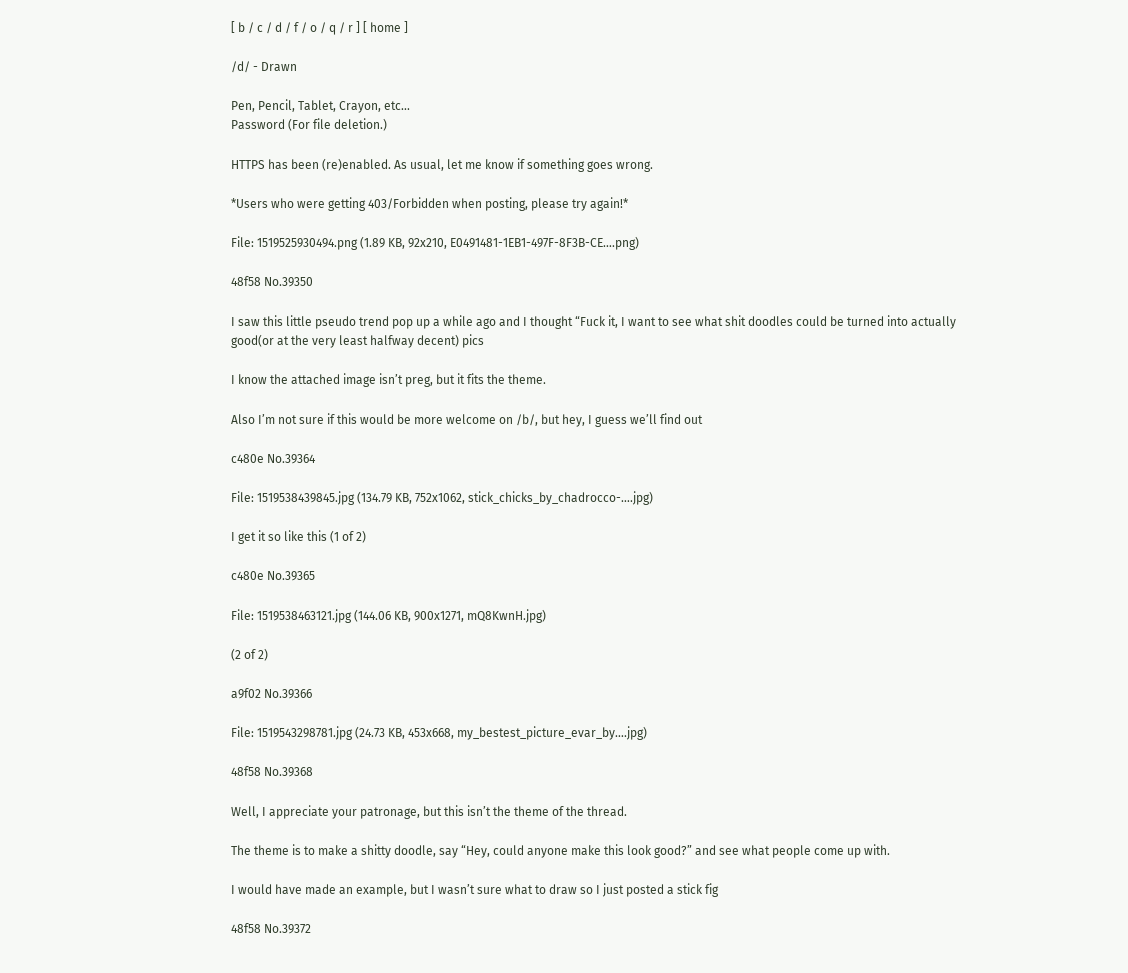[ b / c / d / f / o / q / r ] [ home ]

/d/ - Drawn

Pen, Pencil, Tablet, Crayon, etc...
Password (For file deletion.)

HTTPS has been (re)enabled. As usual, let me know if something goes wrong.

*Users who were getting 403/Forbidden when posting, please try again!*

File: 1519525930494.png (1.89 KB, 92x210, E0491481-1EB1-497F-8F3B-CE….png)

48f58 No.39350

I saw this little pseudo trend pop up a while ago and I thought “Fuck it, I want to see what shit doodles could be turned into actually good(or at the very least halfway decent) pics

I know the attached image isn’t preg, but it fits the theme.

Also I’m not sure if this would be more welcome on /b/, but hey, I guess we’ll find out

c480e No.39364

File: 1519538439845.jpg (134.79 KB, 752x1062, stick_chicks_by_chadrocco-….jpg)

I get it so like this (1 of 2)

c480e No.39365

File: 1519538463121.jpg (144.06 KB, 900x1271, mQ8KwnH.jpg)

(2 of 2)

a9f02 No.39366

File: 1519543298781.jpg (24.73 KB, 453x668, my_bestest_picture_evar_by….jpg)

48f58 No.39368

Well, I appreciate your patronage, but this isn’t the theme of the thread.

The theme is to make a shitty doodle, say “Hey, could anyone make this look good?” and see what people come up with.

I would have made an example, but I wasn’t sure what to draw so I just posted a stick fig

48f58 No.39372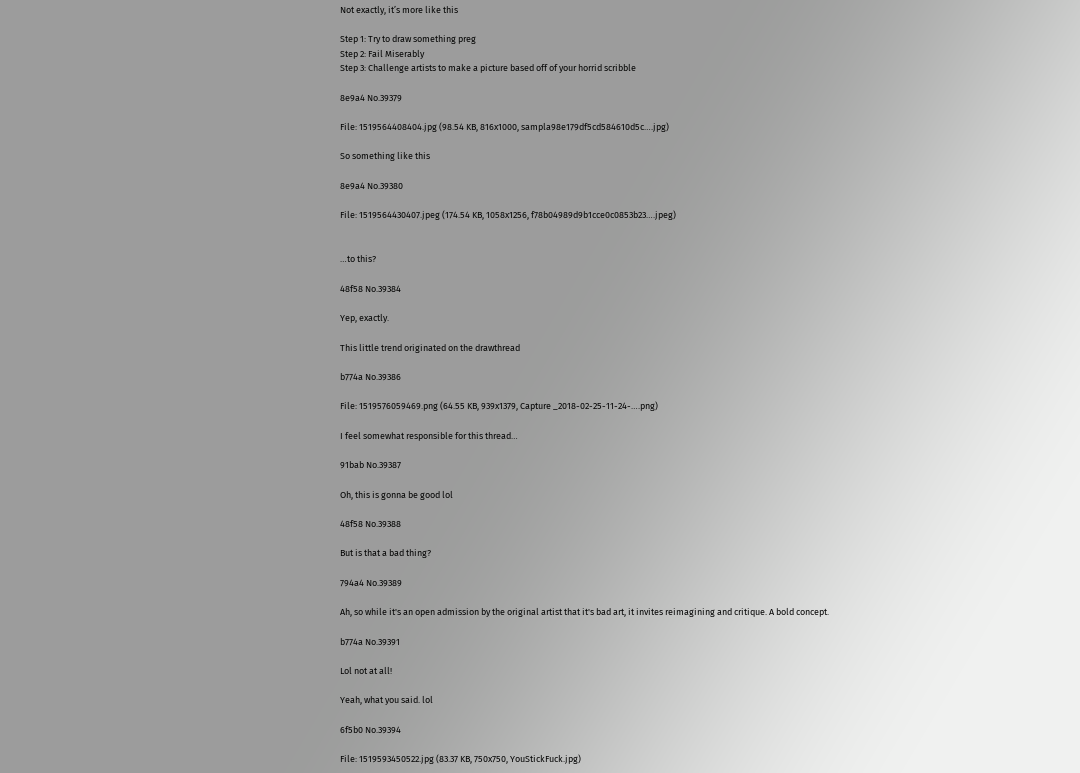Not exactly, it’s more like this

Step 1: Try to draw something preg
Step 2: Fail Miserably
Step 3: Challenge artists to make a picture based off of your horrid scribble

8e9a4 No.39379

File: 1519564408404.jpg (98.54 KB, 816x1000, sampla98e179df5cd584610d5c….jpg)

So something like this

8e9a4 No.39380

File: 1519564430407.jpeg (174.54 KB, 1058x1256, f78b04989d9b1cce0c0853b23….jpeg)


…to this?

48f58 No.39384

Yep, exactly.

This little trend originated on the drawthread

b774a No.39386

File: 1519576059469.png (64.55 KB, 939x1379, Capture _2018-02-25-11-24-….png)

I feel somewhat responsible for this thread…

91bab No.39387

Oh, this is gonna be good lol

48f58 No.39388

But is that a bad thing?

794a4 No.39389

Ah, so while it's an open admission by the original artist that it's bad art, it invites reimagining and critique. A bold concept.

b774a No.39391

Lol not at all!

Yeah, what you said. lol

6f5b0 No.39394

File: 1519593450522.jpg (83.37 KB, 750x750, YouStickFuck.jpg)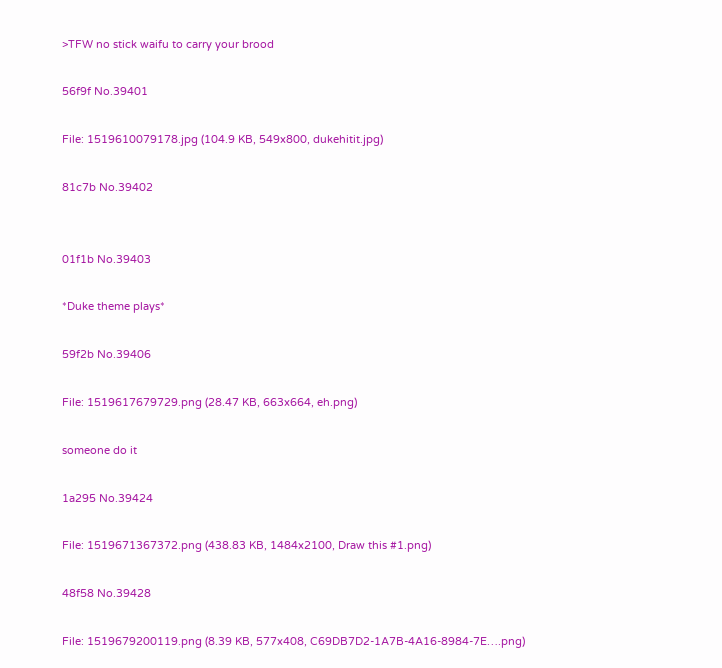>TFW no stick waifu to carry your brood

56f9f No.39401

File: 1519610079178.jpg (104.9 KB, 549x800, dukehitit.jpg)

81c7b No.39402


01f1b No.39403

*Duke theme plays*

59f2b No.39406

File: 1519617679729.png (28.47 KB, 663x664, eh.png)

someone do it

1a295 No.39424

File: 1519671367372.png (438.83 KB, 1484x2100, Draw this #1.png)

48f58 No.39428

File: 1519679200119.png (8.39 KB, 577x408, C69DB7D2-1A7B-4A16-8984-7E….png)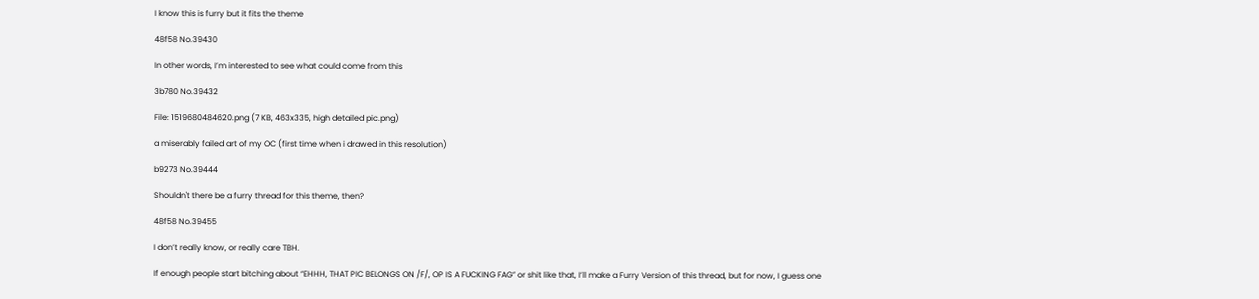I know this is furry but it fits the theme

48f58 No.39430

In other words, I’m interested to see what could come from this

3b780 No.39432

File: 1519680484620.png (7 KB, 463x335, high detailed pic.png)

a miserably failed art of my OC (first time when i drawed in this resolution)

b9273 No.39444

Shouldn't there be a furry thread for this theme, then?

48f58 No.39455

I don’t really know, or really care TBH.

If enough people start bitching about “EHHH, THAT PIC BELONGS ON /F/, OP IS A FUCKING FAG” or shit like that, I’ll make a Furry Version of this thread, but for now, I guess one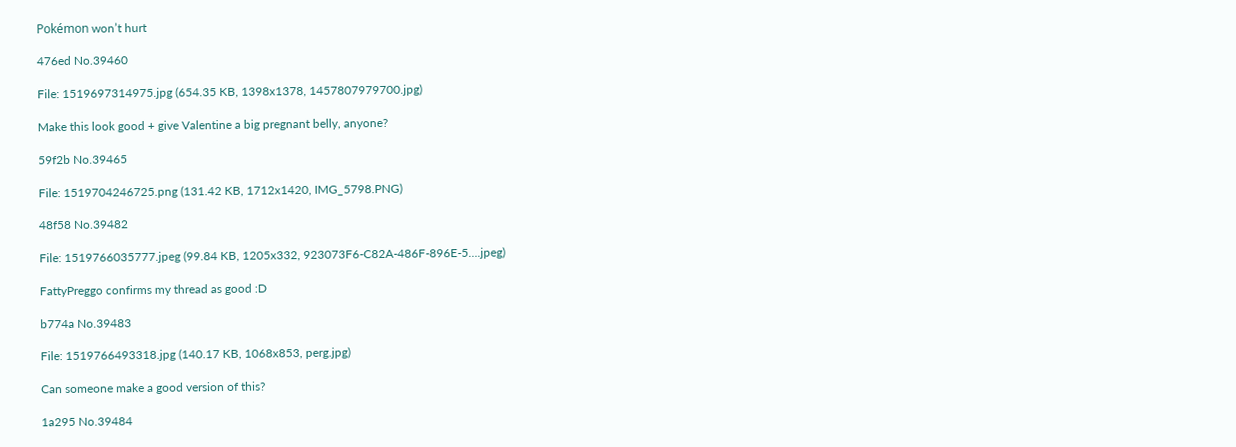Pokémon won’t hurt

476ed No.39460

File: 1519697314975.jpg (654.35 KB, 1398x1378, 1457807979700.jpg)

Make this look good + give Valentine a big pregnant belly, anyone?

59f2b No.39465

File: 1519704246725.png (131.42 KB, 1712x1420, IMG_5798.PNG)

48f58 No.39482

File: 1519766035777.jpeg (99.84 KB, 1205x332, 923073F6-C82A-486F-896E-5….jpeg)

FattyPreggo confirms my thread as good :D

b774a No.39483

File: 1519766493318.jpg (140.17 KB, 1068x853, perg.jpg)

Can someone make a good version of this?

1a295 No.39484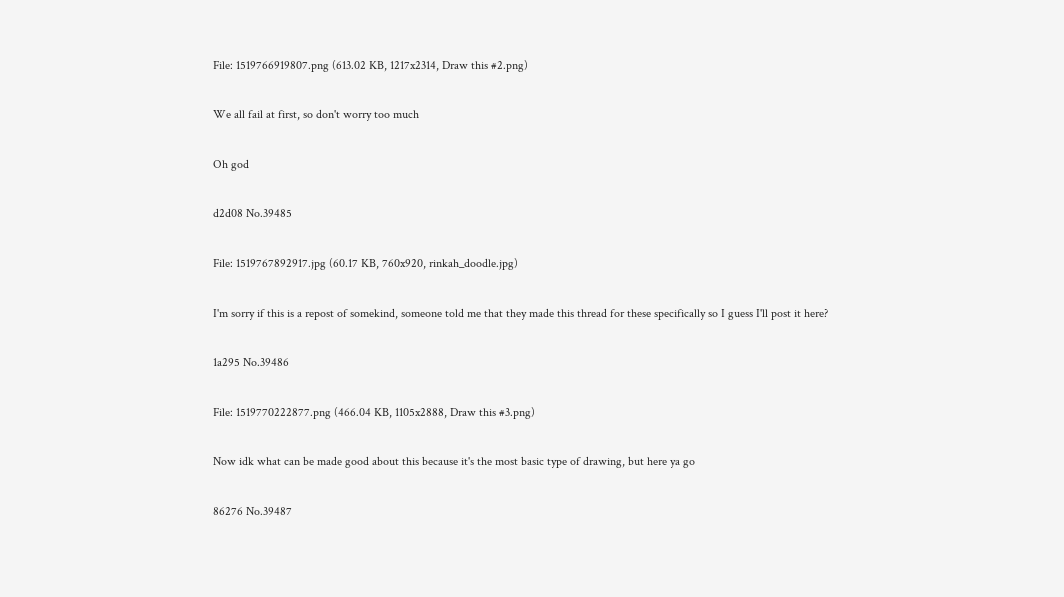File: 1519766919807.png (613.02 KB, 1217x2314, Draw this #2.png)

We all fail at first, so don't worry too much

Oh god

d2d08 No.39485

File: 1519767892917.jpg (60.17 KB, 760x920, rinkah_doodle.jpg)

I'm sorry if this is a repost of somekind, someone told me that they made this thread for these specifically so I guess I'll post it here?

1a295 No.39486

File: 1519770222877.png (466.04 KB, 1105x2888, Draw this #3.png)

Now idk what can be made good about this because it's the most basic type of drawing, but here ya go

86276 No.39487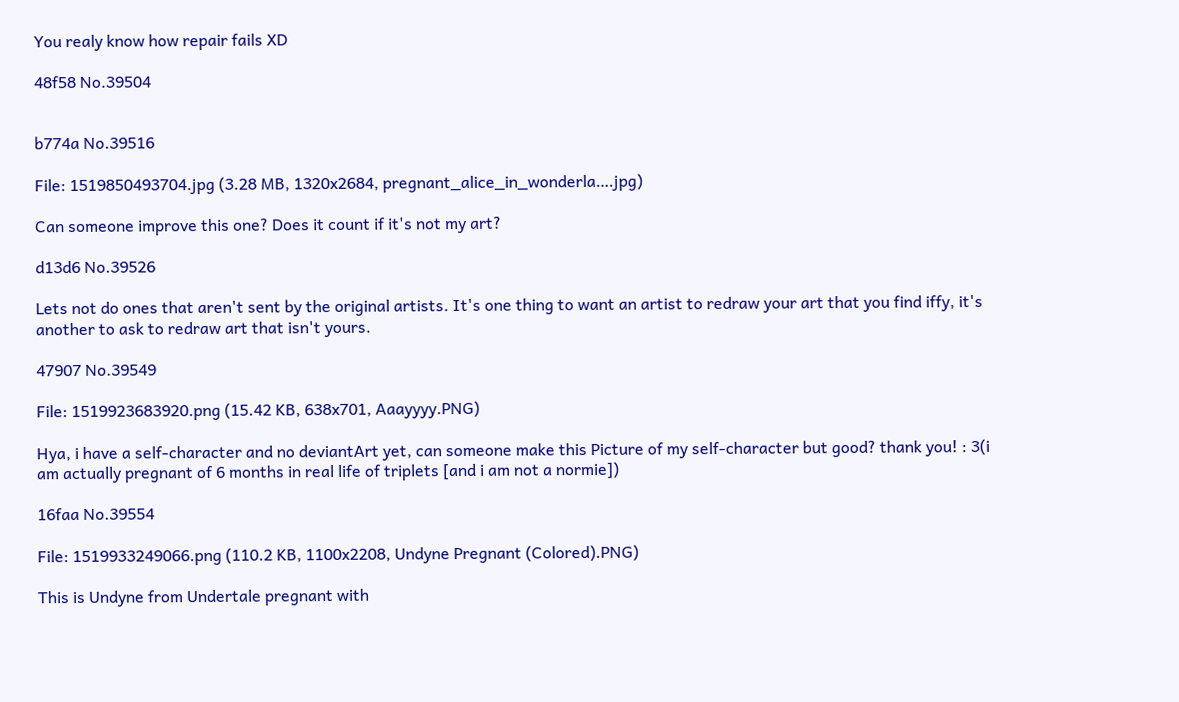You realy know how repair fails XD

48f58 No.39504


b774a No.39516

File: 1519850493704.jpg (3.28 MB, 1320x2684, pregnant_alice_in_wonderla….jpg)

Can someone improve this one? Does it count if it's not my art?

d13d6 No.39526

Lets not do ones that aren't sent by the original artists. It's one thing to want an artist to redraw your art that you find iffy, it's another to ask to redraw art that isn't yours.

47907 No.39549

File: 1519923683920.png (15.42 KB, 638x701, Aaayyyy.PNG)

Hya, i have a self-character and no deviantArt yet, can someone make this Picture of my self-character but good? thank you! : 3(i am actually pregnant of 6 months in real life of triplets [and i am not a normie])

16faa No.39554

File: 1519933249066.png (110.2 KB, 1100x2208, Undyne Pregnant (Colored).PNG)

This is Undyne from Undertale pregnant with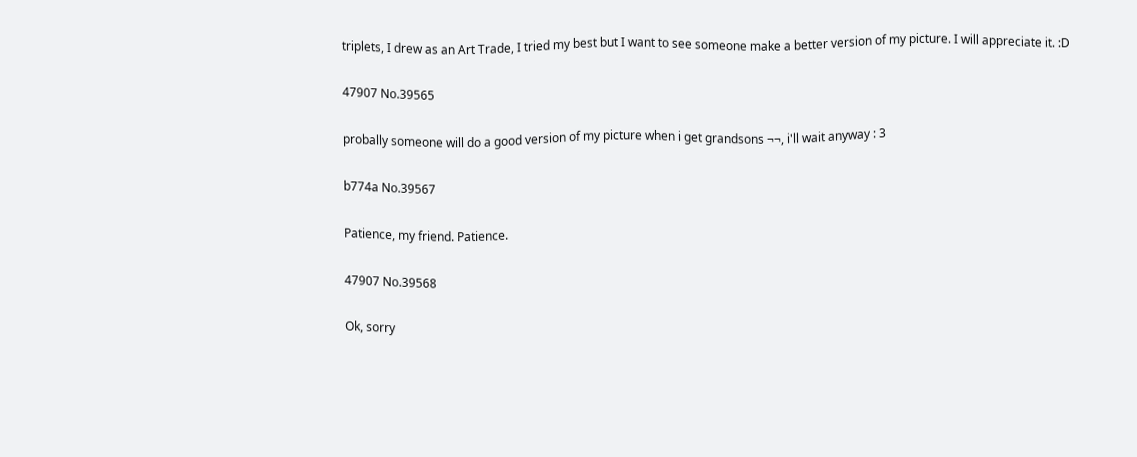triplets, I drew as an Art Trade, I tried my best but I want to see someone make a better version of my picture. I will appreciate it. :D

47907 No.39565

probally someone will do a good version of my picture when i get grandsons ¬¬, i'll wait anyway : 3

b774a No.39567

Patience, my friend. Patience.

47907 No.39568

Ok, sorry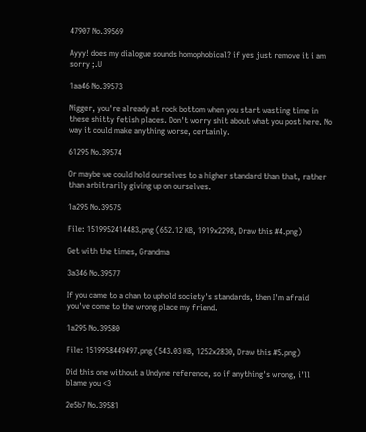47907 No.39569

Ayyy! does my dialogue sounds homophobical? if yes just remove it i am sorry ;.U

1aa46 No.39573

Nigger, you're already at rock bottom when you start wasting time in these shitty fetish places. Don't worry shit about what you post here. No way it could make anything worse, certainly.

61295 No.39574

Or maybe we could hold ourselves to a higher standard than that, rather than arbitrarily giving up on ourselves.

1a295 No.39575

File: 1519952414483.png (652.12 KB, 1919x2298, Draw this #4.png)

Get with the times, Grandma

3a346 No.39577

If you came to a chan to uphold society's standards, then I'm afraid you've come to the wrong place my friend.

1a295 No.39580

File: 1519958449497.png (543.03 KB, 1252x2830, Draw this #5.png)

Did this one without a Undyne reference, so if anything's wrong, i'll blame you <3

2e5b7 No.39581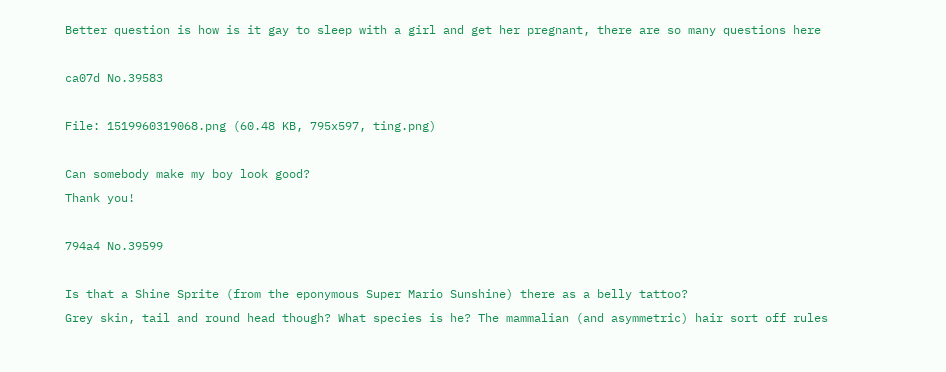Better question is how is it gay to sleep with a girl and get her pregnant, there are so many questions here

ca07d No.39583

File: 1519960319068.png (60.48 KB, 795x597, ting.png)

Can somebody make my boy look good?
Thank you!

794a4 No.39599

Is that a Shine Sprite (from the eponymous Super Mario Sunshine) there as a belly tattoo?
Grey skin, tail and round head though? What species is he? The mammalian (and asymmetric) hair sort off rules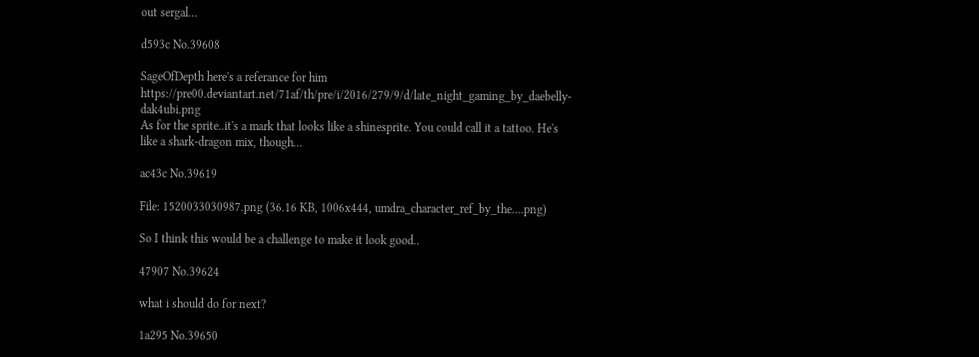out sergal…

d593c No.39608

SageOfDepth here's a referance for him https://pre00.deviantart.net/71af/th/pre/i/2016/279/9/d/late_night_gaming_by_daebelly-dak4ubi.png
As for the sprite..it's a mark that looks like a shinesprite. You could call it a tattoo. He's like a shark-dragon mix, though…

ac43c No.39619

File: 1520033030987.png (36.16 KB, 1006x444, umdra_character_ref_by_the….png)

So I think this would be a challenge to make it look good..

47907 No.39624

what i should do for next?

1a295 No.39650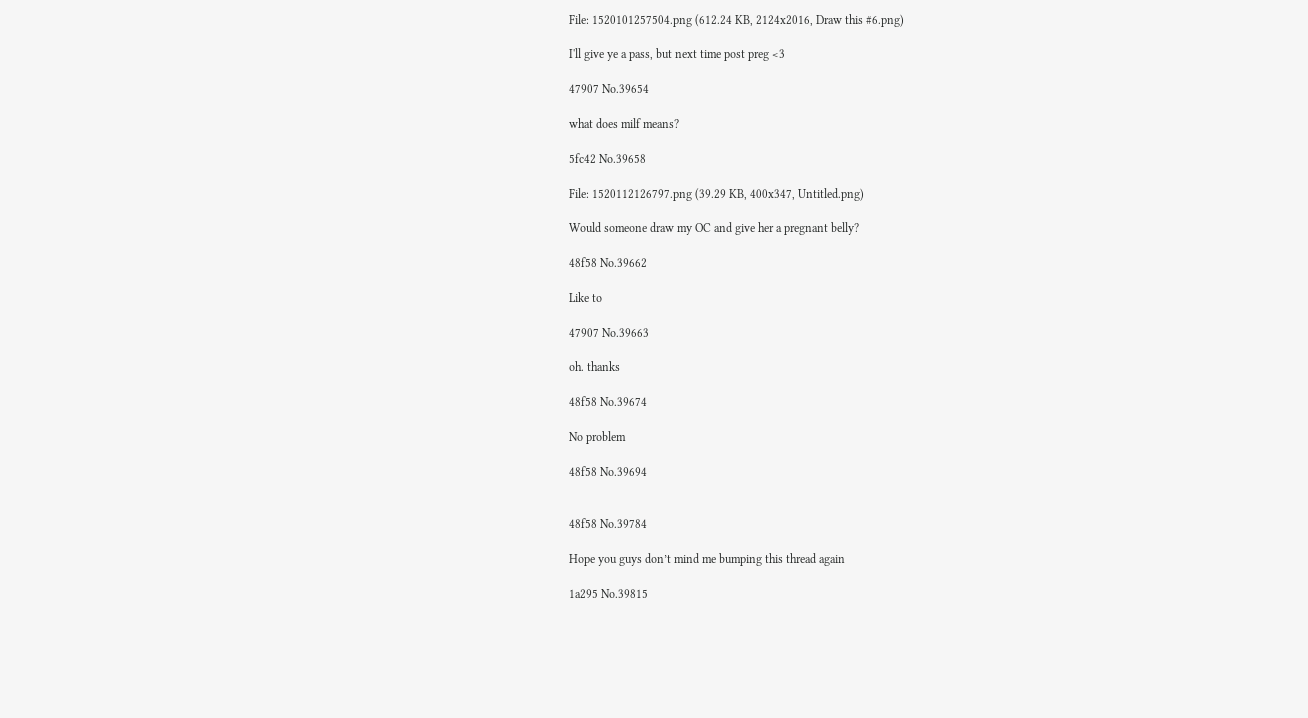File: 1520101257504.png (612.24 KB, 2124x2016, Draw this #6.png)

I'll give ye a pass, but next time post preg <3

47907 No.39654

what does milf means?

5fc42 No.39658

File: 1520112126797.png (39.29 KB, 400x347, Untitled.png)

Would someone draw my OC and give her a pregnant belly?

48f58 No.39662

Like to

47907 No.39663

oh. thanks

48f58 No.39674

No problem

48f58 No.39694


48f58 No.39784

Hope you guys don’t mind me bumping this thread again

1a295 No.39815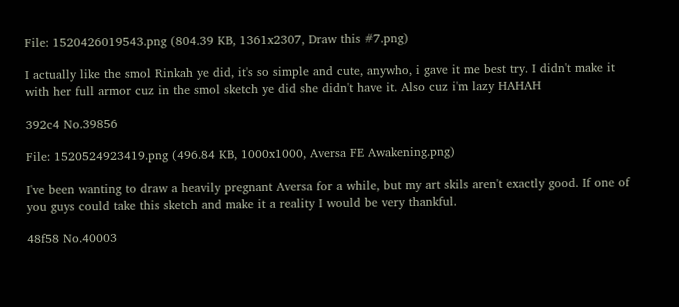File: 1520426019543.png (804.39 KB, 1361x2307, Draw this #7.png)

I actually like the smol Rinkah ye did, it's so simple and cute, anywho, i gave it me best try. I didn't make it with her full armor cuz in the smol sketch ye did she didn't have it. Also cuz i'm lazy HAHAH

392c4 No.39856

File: 1520524923419.png (496.84 KB, 1000x1000, Aversa FE Awakening.png)

I've been wanting to draw a heavily pregnant Aversa for a while, but my art skils aren't exactly good. If one of you guys could take this sketch and make it a reality I would be very thankful.

48f58 No.40003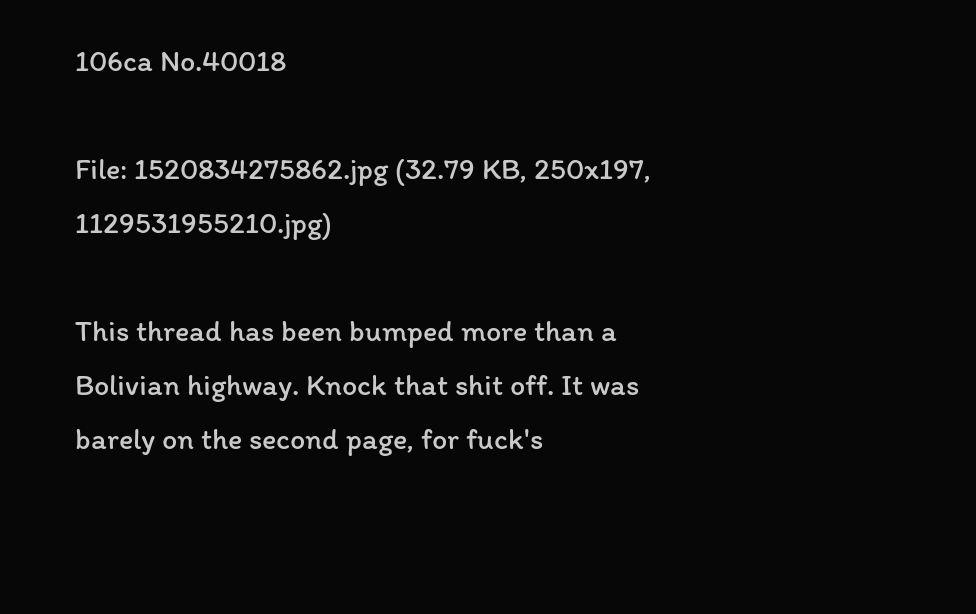106ca No.40018

File: 1520834275862.jpg (32.79 KB, 250x197, 1129531955210.jpg)

This thread has been bumped more than a Bolivian highway. Knock that shit off. It was barely on the second page, for fuck's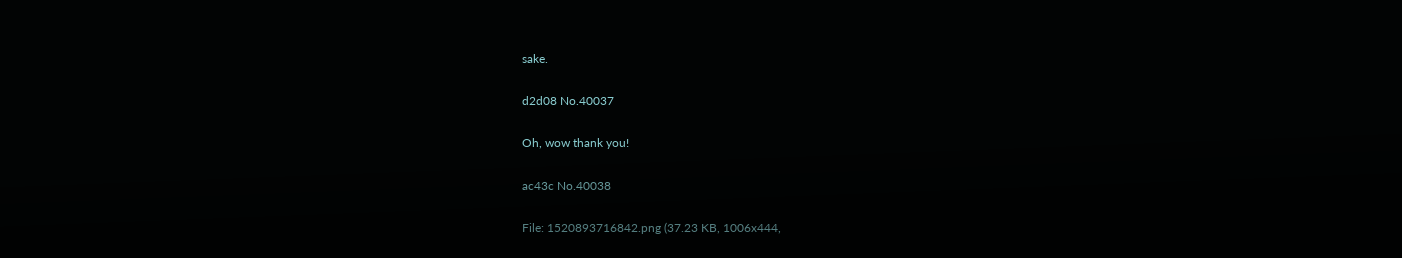sake.

d2d08 No.40037

Oh, wow thank you!

ac43c No.40038

File: 1520893716842.png (37.23 KB, 1006x444,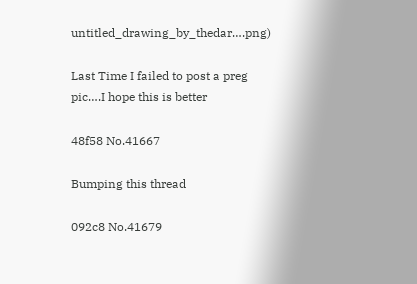untitled_drawing_by_thedar….png)

Last Time I failed to post a preg pic….I hope this is better

48f58 No.41667

Bumping this thread

092c8 No.41679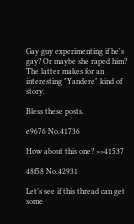Gay guy experimenting if he's gay? Or maybe she raped him? The latter makes for an interesting "Yandere" kind of story.

Bless these posts.

e9676 No.41736

How about this one? >>41537

48f58 No.42931

Let’s see if this thread can get some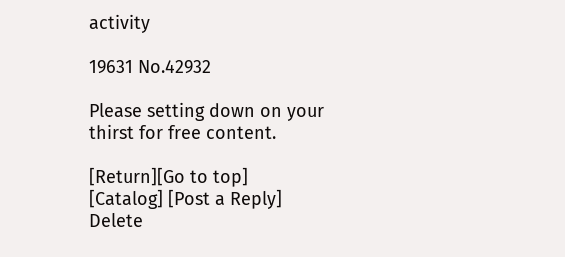activity

19631 No.42932

Please setting down on your thirst for free content.

[Return][Go to top] [Catalog] [Post a Reply]
Delete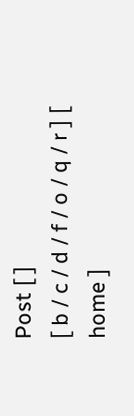Post [ ]
[ b / c / d / f / o / q / r ] [ home ]